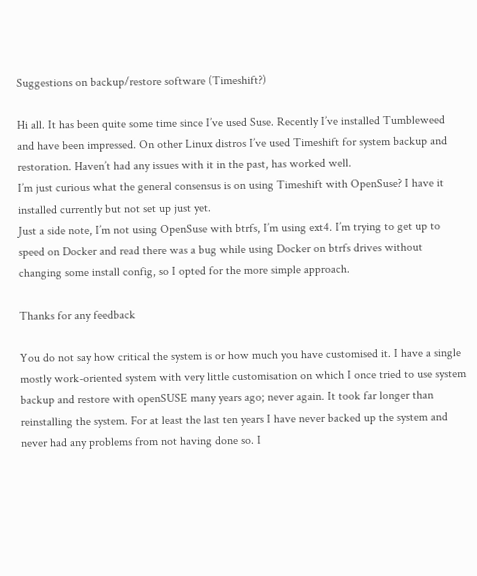Suggestions on backup/restore software (Timeshift?)

Hi all. It has been quite some time since I’ve used Suse. Recently I’ve installed Tumbleweed and have been impressed. On other Linux distros I’ve used Timeshift for system backup and restoration. Haven’t had any issues with it in the past, has worked well.
I’m just curious what the general consensus is on using Timeshift with OpenSuse? I have it installed currently but not set up just yet.
Just a side note, I’m not using OpenSuse with btrfs, I’m using ext4. I’m trying to get up to speed on Docker and read there was a bug while using Docker on btrfs drives without changing some install config, so I opted for the more simple approach.

Thanks for any feedback

You do not say how critical the system is or how much you have customised it. I have a single mostly work-oriented system with very little customisation on which I once tried to use system backup and restore with openSUSE many years ago; never again. It took far longer than reinstalling the system. For at least the last ten years I have never backed up the system and never had any problems from not having done so. I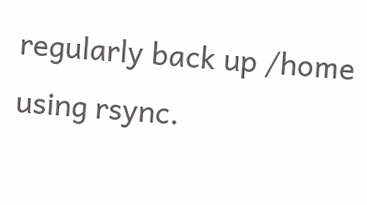regularly back up /home using rsync.